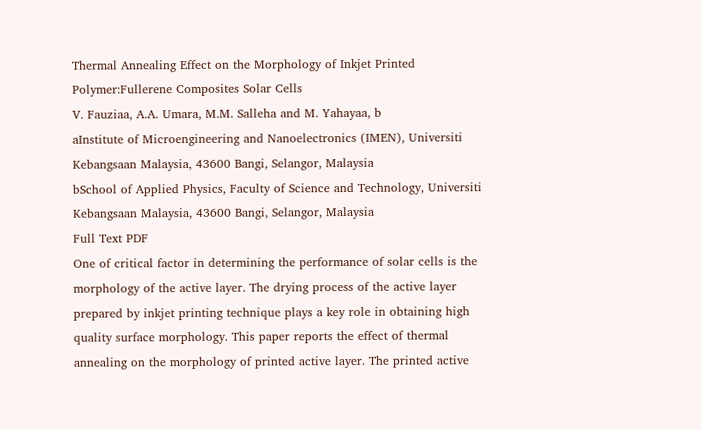Thermal Annealing Effect on the Morphology of Inkjet Printed Polymer:Fullerene Composites Solar Cells
V. Fauziaa, A.A. Umara, M.M. Salleha and M. Yahayaa, b
aInstitute of Microengineering and Nanoelectronics (IMEN), Universiti Kebangsaan Malaysia, 43600 Bangi, Selangor, Malaysia
bSchool of Applied Physics, Faculty of Science and Technology, Universiti Kebangsaan Malaysia, 43600 Bangi, Selangor, Malaysia
Full Text PDF
One of critical factor in determining the performance of solar cells is the morphology of the active layer. The drying process of the active layer prepared by inkjet printing technique plays a key role in obtaining high quality surface morphology. This paper reports the effect of thermal annealing on the morphology of printed active layer. The printed active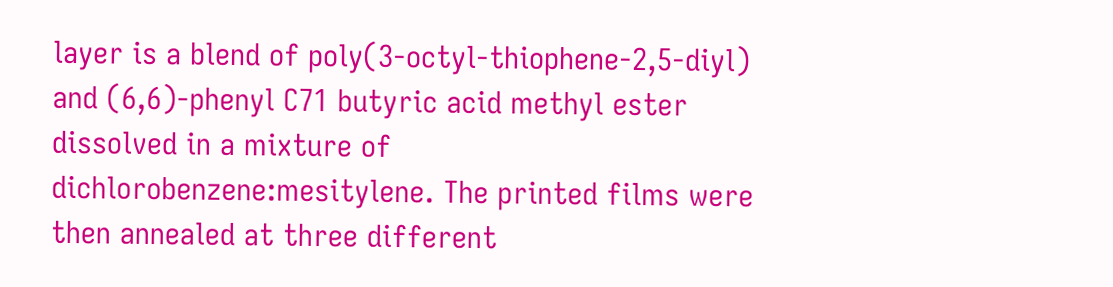layer is a blend of poly(3-octyl-thiophene-2,5-diyl) and (6,6)-phenyl C71 butyric acid methyl ester dissolved in a mixture of dichlorobenzene:mesitylene. The printed films were then annealed at three different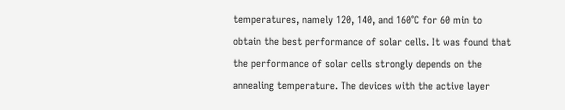temperatures, namely 120, 140, and 160°C for 60 min to obtain the best performance of solar cells. It was found that the performance of solar cells strongly depends on the annealing temperature. The devices with the active layer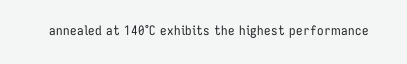annealed at 140°C exhibits the highest performance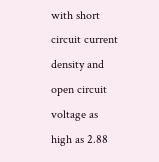with short circuit current density and open circuit voltage as high as 2.88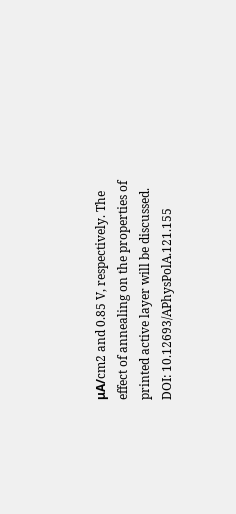μA/cm2 and 0.85 V, respectively. The effect of annealing on the properties of printed active layer will be discussed.
DOI: 10.12693/APhysPolA.121.155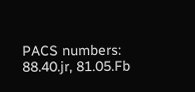PACS numbers: 88.40.jr, 81.05.Fb